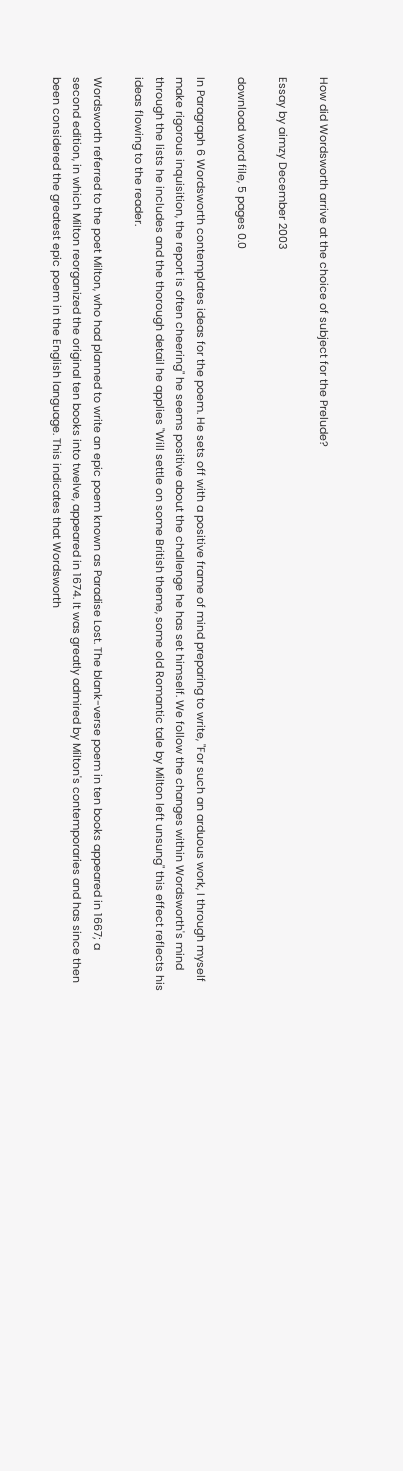How did Wordsworth arrive at the choice of subject for the Prelude?

Essay by aimzy December 2003

download word file, 5 pages 0.0

In Paragraph 6 Wordsworth contemplates ideas for the poem. He sets off with a positive frame of mind preparing to write, "For such an arduous work, I through myself make rigorous inquisition, the report is often cheering" he seems positive about the challenge he has set himself. We follow the changes within Wordsworth's mind through the lists he includes and the thorough detail he applies "Will settle on some British theme, some old Romantic tale by Milton left unsung" this effect reflects his ideas flowing to the reader.

Wordsworth referred to the poet Milton, who had planned to write an epic poem known as Paradise Lost. The blank-verse poem in ten books appeared in 1667; a second edition, in which Milton reorganized the original ten books into twelve, appeared in 1674. It was greatly admired by Milton's contemporaries and has since then been considered the greatest epic poem in the English language. This indicates that Wordsworth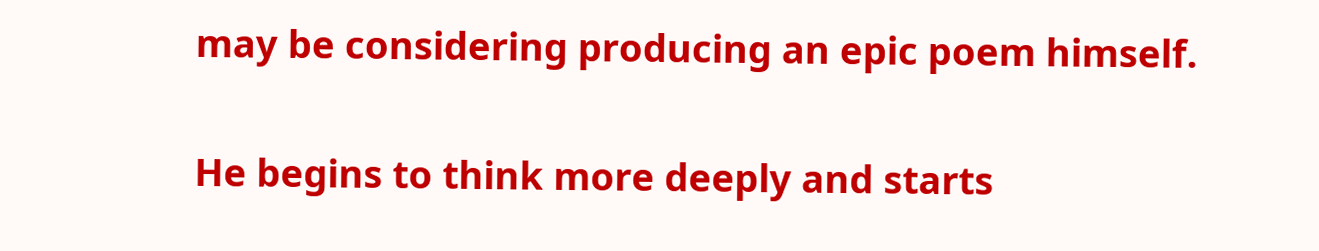may be considering producing an epic poem himself.

He begins to think more deeply and starts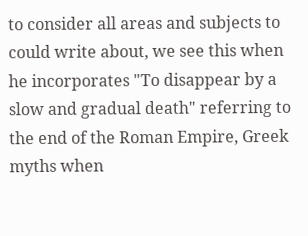to consider all areas and subjects to could write about, we see this when he incorporates "To disappear by a slow and gradual death" referring to the end of the Roman Empire, Greek myths when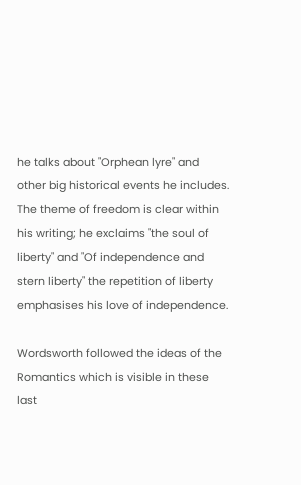he talks about "Orphean lyre" and other big historical events he includes. The theme of freedom is clear within his writing; he exclaims "the soul of liberty" and "Of independence and stern liberty" the repetition of liberty emphasises his love of independence.

Wordsworth followed the ideas of the Romantics which is visible in these last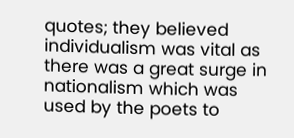quotes; they believed individualism was vital as there was a great surge in nationalism which was used by the poets to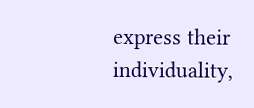express their individuality,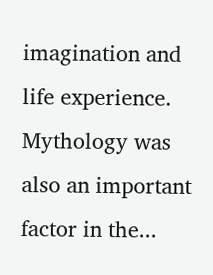imagination and life experience. Mythology was also an important factor in the...